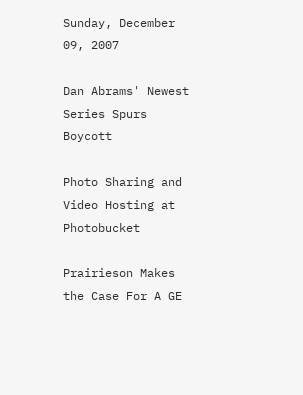Sunday, December 09, 2007

Dan Abrams' Newest Series Spurs Boycott

Photo Sharing and Video Hosting at Photobucket

Prairieson Makes the Case For A GE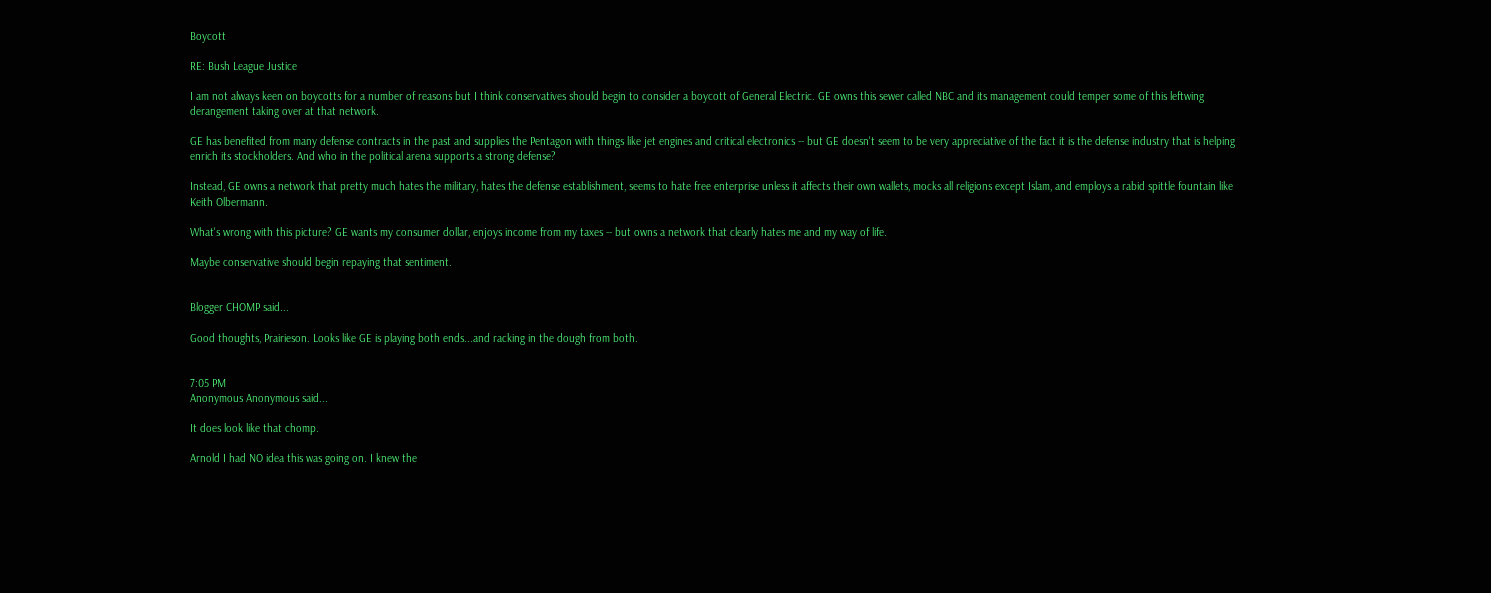Boycott

RE: Bush League Justice

I am not always keen on boycotts for a number of reasons but I think conservatives should begin to consider a boycott of General Electric. GE owns this sewer called NBC and its management could temper some of this leftwing derangement taking over at that network.

GE has benefited from many defense contracts in the past and supplies the Pentagon with things like jet engines and critical electronics -- but GE doesn't seem to be very appreciative of the fact it is the defense industry that is helping enrich its stockholders. And who in the political arena supports a strong defense?

Instead, GE owns a network that pretty much hates the military, hates the defense establishment, seems to hate free enterprise unless it affects their own wallets, mocks all religions except Islam, and employs a rabid spittle fountain like Keith Olbermann.

What's wrong with this picture? GE wants my consumer dollar, enjoys income from my taxes -- but owns a network that clearly hates me and my way of life.

Maybe conservative should begin repaying that sentiment.


Blogger CHOMP said...

Good thoughts, Prairieson. Looks like GE is playing both ends...and racking in the dough from both.


7:05 PM
Anonymous Anonymous said...

It does look like that chomp.

Arnold I had NO idea this was going on. I knew the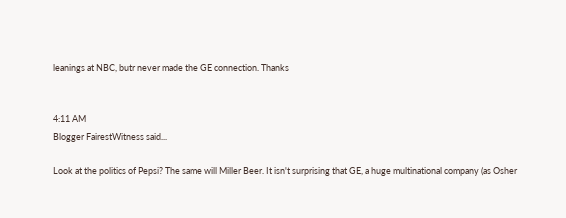leanings at NBC, butr never made the GE connection. Thanks


4:11 AM
Blogger FairestWitness said...

Look at the politics of Pepsi? The same will Miller Beer. It isn't surprising that GE, a huge multinational company (as Osher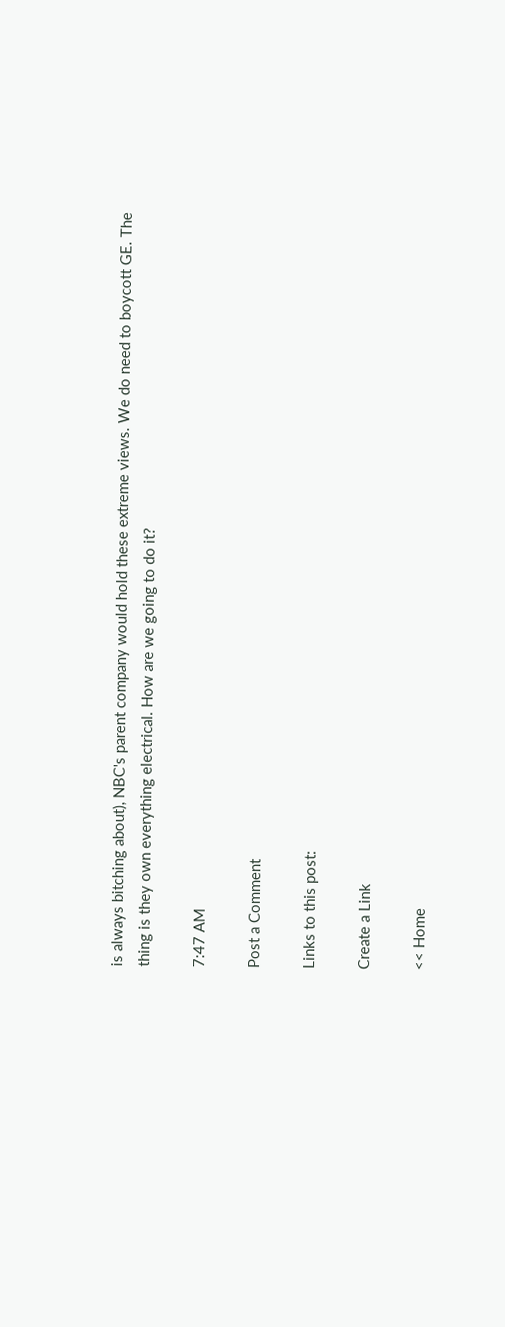is always bitching about), NBC's parent company would hold these extreme views. We do need to boycott GE. The thing is they own everything electrical. How are we going to do it?

7:47 AM

Post a Comment

Links to this post:

Create a Link

<< Home